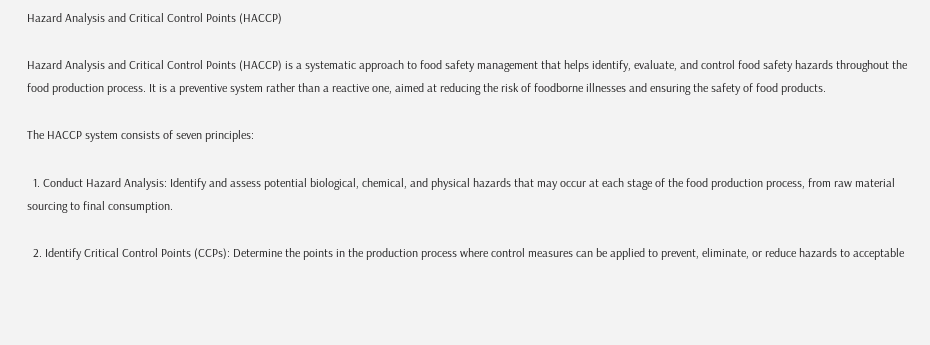Hazard Analysis and Critical Control Points (HACCP)

Hazard Analysis and Critical Control Points (HACCP) is a systematic approach to food safety management that helps identify, evaluate, and control food safety hazards throughout the food production process. It is a preventive system rather than a reactive one, aimed at reducing the risk of foodborne illnesses and ensuring the safety of food products.

The HACCP system consists of seven principles:

  1. Conduct Hazard Analysis: Identify and assess potential biological, chemical, and physical hazards that may occur at each stage of the food production process, from raw material sourcing to final consumption.

  2. Identify Critical Control Points (CCPs): Determine the points in the production process where control measures can be applied to prevent, eliminate, or reduce hazards to acceptable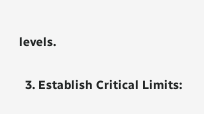levels.

  3. Establish Critical Limits: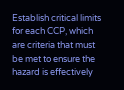Establish critical limits for each CCP, which are criteria that must be met to ensure the hazard is effectively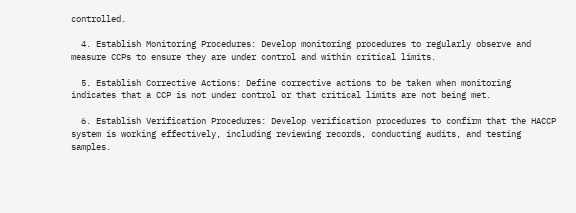controlled.

  4. Establish Monitoring Procedures: Develop monitoring procedures to regularly observe and measure CCPs to ensure they are under control and within critical limits.

  5. Establish Corrective Actions: Define corrective actions to be taken when monitoring indicates that a CCP is not under control or that critical limits are not being met.

  6. Establish Verification Procedures: Develop verification procedures to confirm that the HACCP system is working effectively, including reviewing records, conducting audits, and testing samples.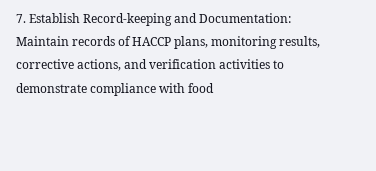7. Establish Record-keeping and Documentation: Maintain records of HACCP plans, monitoring results, corrective actions, and verification activities to demonstrate compliance with food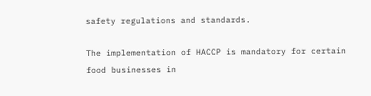safety regulations and standards.

The implementation of HACCP is mandatory for certain food businesses in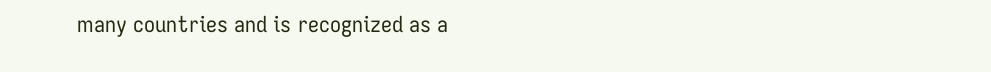many countries and is recognized as a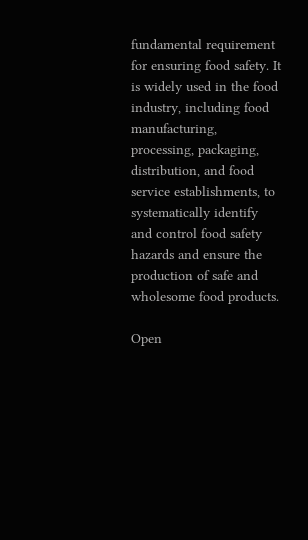fundamental requirement for ensuring food safety. It is widely used in the food industry, including food manufacturing, processing, packaging, distribution, and food service establishments, to systematically identify and control food safety hazards and ensure the production of safe and wholesome food products.

Open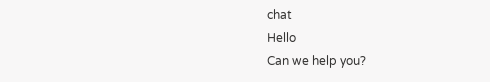chat
Hello
Can we help you?